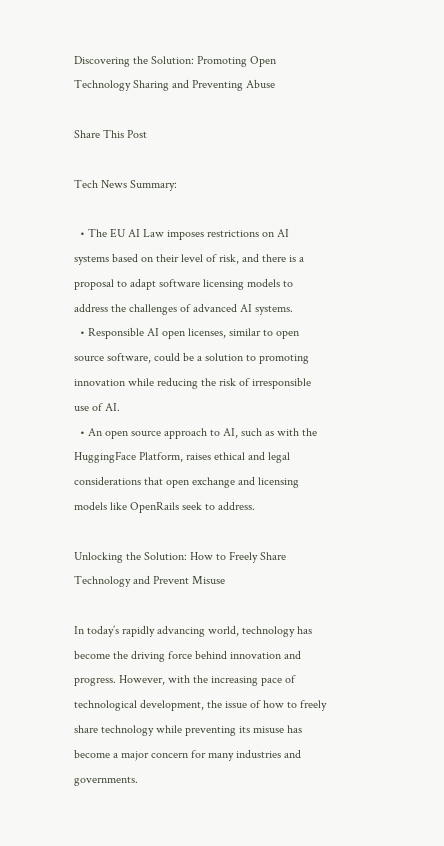Discovering the Solution: Promoting Open Technology Sharing and Preventing Abuse

Share This Post

Tech News Summary:

  • The EU AI Law imposes restrictions on AI systems based on their level of risk, and there is a proposal to adapt software licensing models to address the challenges of advanced AI systems.
  • Responsible AI open licenses, similar to open source software, could be a solution to promoting innovation while reducing the risk of irresponsible use of AI.
  • An open source approach to AI, such as with the HuggingFace Platform, raises ethical and legal considerations that open exchange and licensing models like OpenRails seek to address.

Unlocking the Solution: How to Freely Share Technology and Prevent Misuse

In today’s rapidly advancing world, technology has become the driving force behind innovation and progress. However, with the increasing pace of technological development, the issue of how to freely share technology while preventing its misuse has become a major concern for many industries and governments.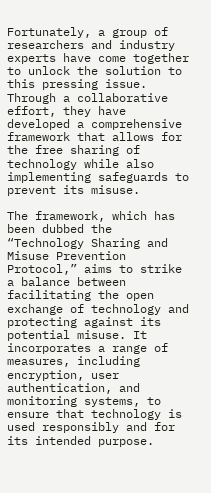Fortunately, a group of researchers and industry experts have come together to unlock the solution to this pressing issue. Through a collaborative effort, they have developed a comprehensive framework that allows for the free sharing of technology while also implementing safeguards to prevent its misuse.

The framework, which has been dubbed the “Technology Sharing and Misuse Prevention Protocol,” aims to strike a balance between facilitating the open exchange of technology and protecting against its potential misuse. It incorporates a range of measures, including encryption, user authentication, and monitoring systems, to ensure that technology is used responsibly and for its intended purpose.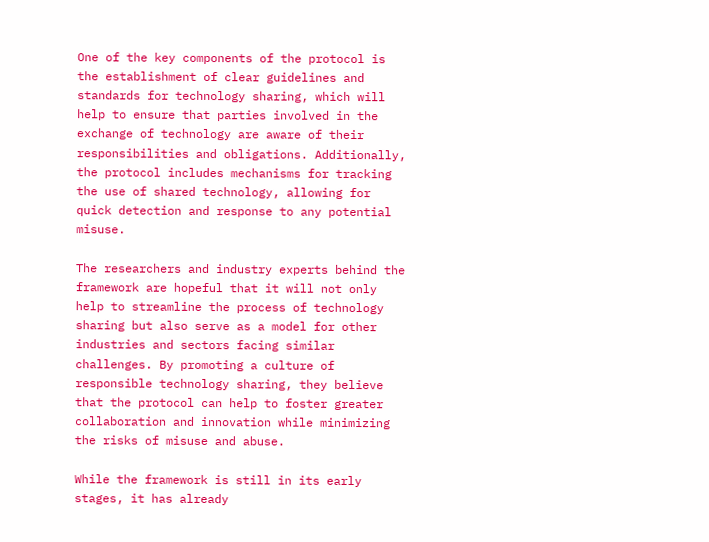One of the key components of the protocol is the establishment of clear guidelines and standards for technology sharing, which will help to ensure that parties involved in the exchange of technology are aware of their responsibilities and obligations. Additionally, the protocol includes mechanisms for tracking the use of shared technology, allowing for quick detection and response to any potential misuse.

The researchers and industry experts behind the framework are hopeful that it will not only help to streamline the process of technology sharing but also serve as a model for other industries and sectors facing similar challenges. By promoting a culture of responsible technology sharing, they believe that the protocol can help to foster greater collaboration and innovation while minimizing the risks of misuse and abuse.

While the framework is still in its early stages, it has already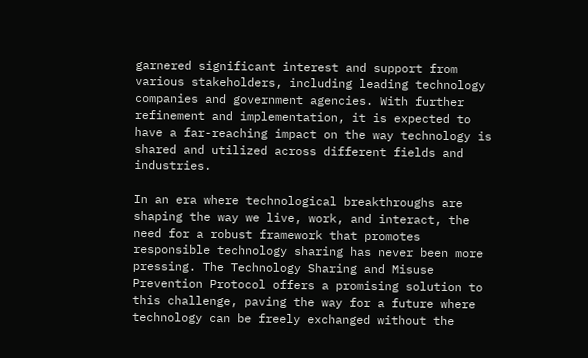garnered significant interest and support from various stakeholders, including leading technology companies and government agencies. With further refinement and implementation, it is expected to have a far-reaching impact on the way technology is shared and utilized across different fields and industries.

In an era where technological breakthroughs are shaping the way we live, work, and interact, the need for a robust framework that promotes responsible technology sharing has never been more pressing. The Technology Sharing and Misuse Prevention Protocol offers a promising solution to this challenge, paving the way for a future where technology can be freely exchanged without the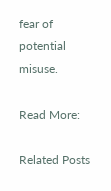fear of potential misuse.

Read More:

Related Posts